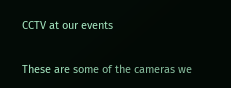CCTV at our events

These are some of the cameras we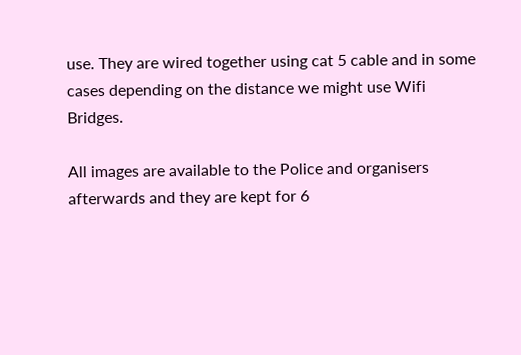use. They are wired together using cat 5 cable and in some cases depending on the distance we might use Wifi Bridges.

All images are available to the Police and organisers afterwards and they are kept for 6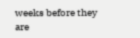weeks before they are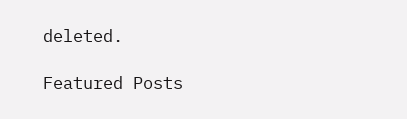deleted.

Featured Posts